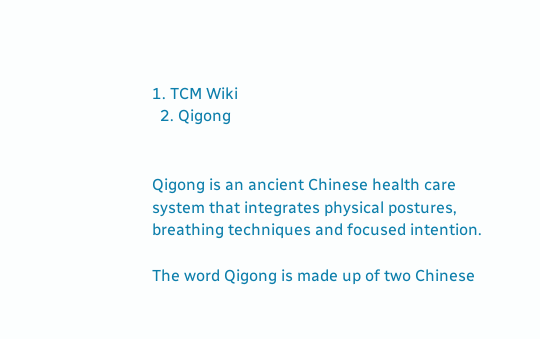1. TCM Wiki
  2. Qigong


Qigong is an ancient Chinese health care system that integrates physical postures, breathing techniques and focused intention.

The word Qigong is made up of two Chinese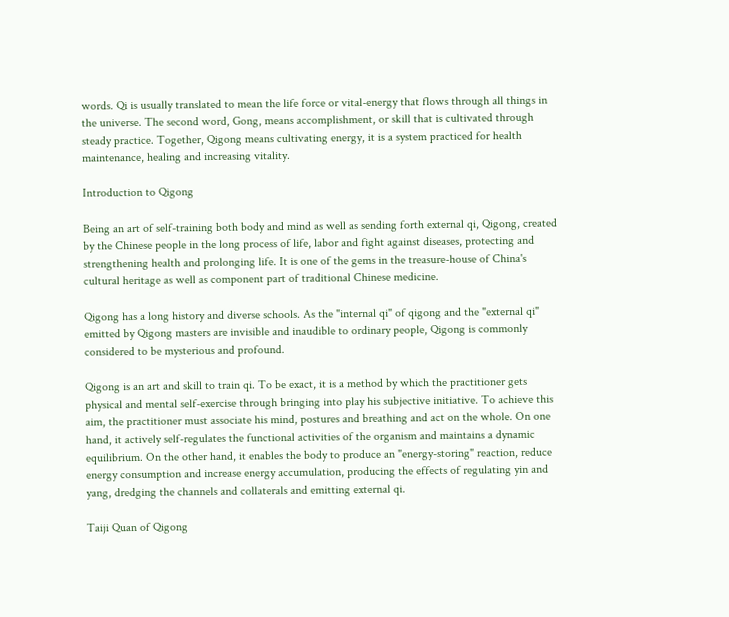words. Qi is usually translated to mean the life force or vital-energy that flows through all things in the universe. The second word, Gong, means accomplishment, or skill that is cultivated through steady practice. Together, Qigong means cultivating energy, it is a system practiced for health maintenance, healing and increasing vitality.

Introduction to Qigong

Being an art of self-training both body and mind as well as sending forth external qi, Qigong, created by the Chinese people in the long process of life, labor and fight against diseases, protecting and strengthening health and prolonging life. It is one of the gems in the treasure-house of China's cultural heritage as well as component part of traditional Chinese medicine.

Qigong has a long history and diverse schools. As the "internal qi" of qigong and the "external qi" emitted by Qigong masters are invisible and inaudible to ordinary people, Qigong is commonly considered to be mysterious and profound.

Qigong is an art and skill to train qi. To be exact, it is a method by which the practitioner gets physical and mental self-exercise through bringing into play his subjective initiative. To achieve this aim, the practitioner must associate his mind, postures and breathing and act on the whole. On one hand, it actively self-regulates the functional activities of the organism and maintains a dynamic equilibrium. On the other hand, it enables the body to produce an "energy-storing" reaction, reduce energy consumption and increase energy accumulation, producing the effects of regulating yin and yang, dredging the channels and collaterals and emitting external qi.

Taiji Quan of Qigong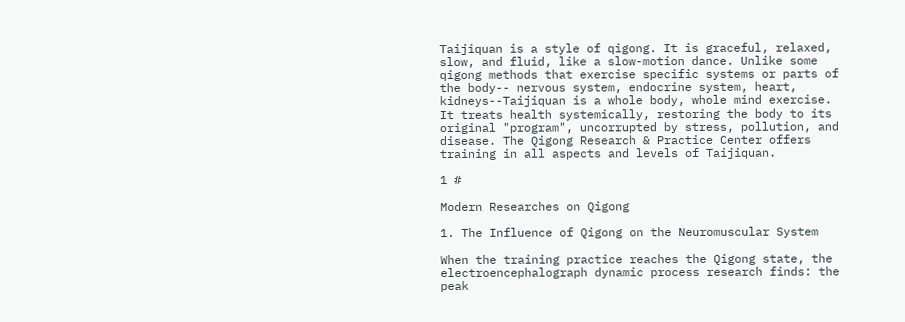Taijiquan is a style of qigong. It is graceful, relaxed, slow, and fluid, like a slow-motion dance. Unlike some qigong methods that exercise specific systems or parts of the body-- nervous system, endocrine system, heart, kidneys--Taijiquan is a whole body, whole mind exercise. It treats health systemically, restoring the body to its original "program", uncorrupted by stress, pollution, and disease. The Qigong Research & Practice Center offers training in all aspects and levels of Taijiquan.

1 #

Modern Researches on Qigong

1. The Influence of Qigong on the Neuromuscular System

When the training practice reaches the Qigong state, the electroencephalograph dynamic process research finds: the peak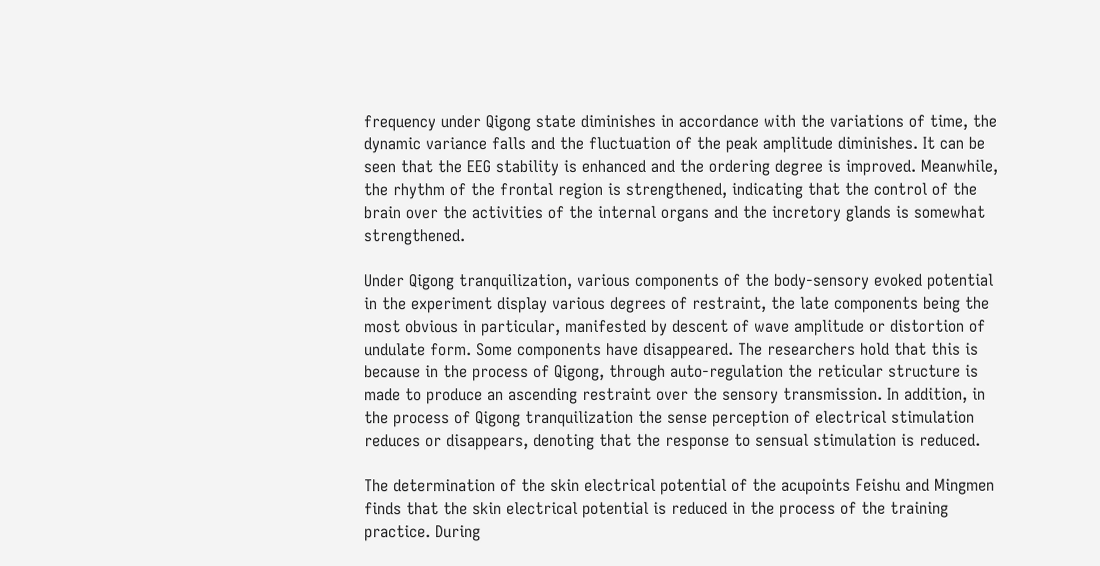frequency under Qigong state diminishes in accordance with the variations of time, the dynamic variance falls and the fluctuation of the peak amplitude diminishes. It can be seen that the EEG stability is enhanced and the ordering degree is improved. Meanwhile, the rhythm of the frontal region is strengthened, indicating that the control of the brain over the activities of the internal organs and the incretory glands is somewhat strengthened.

Under Qigong tranquilization, various components of the body-sensory evoked potential in the experiment display various degrees of restraint, the late components being the most obvious in particular, manifested by descent of wave amplitude or distortion of undulate form. Some components have disappeared. The researchers hold that this is because in the process of Qigong, through auto-regulation the reticular structure is made to produce an ascending restraint over the sensory transmission. In addition, in the process of Qigong tranquilization the sense perception of electrical stimulation reduces or disappears, denoting that the response to sensual stimulation is reduced.

The determination of the skin electrical potential of the acupoints Feishu and Mingmen finds that the skin electrical potential is reduced in the process of the training practice. During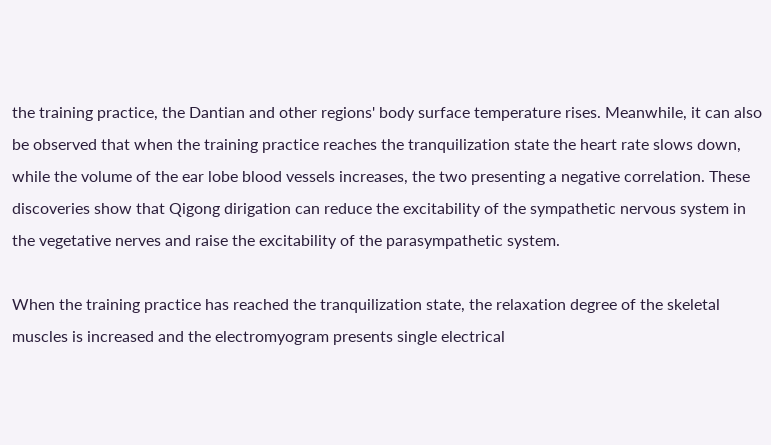the training practice, the Dantian and other regions' body surface temperature rises. Meanwhile, it can also be observed that when the training practice reaches the tranquilization state the heart rate slows down, while the volume of the ear lobe blood vessels increases, the two presenting a negative correlation. These discoveries show that Qigong dirigation can reduce the excitability of the sympathetic nervous system in the vegetative nerves and raise the excitability of the parasympathetic system.

When the training practice has reached the tranquilization state, the relaxation degree of the skeletal muscles is increased and the electromyogram presents single electrical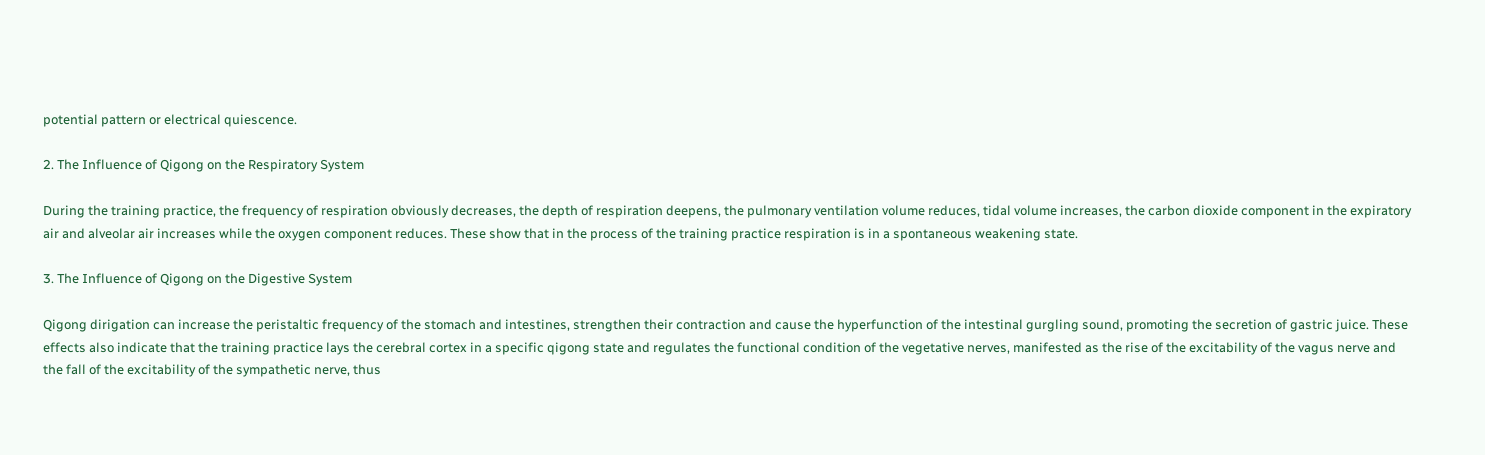potential pattern or electrical quiescence.

2. The Influence of Qigong on the Respiratory System

During the training practice, the frequency of respiration obviously decreases, the depth of respiration deepens, the pulmonary ventilation volume reduces, tidal volume increases, the carbon dioxide component in the expiratory air and alveolar air increases while the oxygen component reduces. These show that in the process of the training practice respiration is in a spontaneous weakening state.

3. The Influence of Qigong on the Digestive System

Qigong dirigation can increase the peristaltic frequency of the stomach and intestines, strengthen their contraction and cause the hyperfunction of the intestinal gurgling sound, promoting the secretion of gastric juice. These effects also indicate that the training practice lays the cerebral cortex in a specific qigong state and regulates the functional condition of the vegetative nerves, manifested as the rise of the excitability of the vagus nerve and the fall of the excitability of the sympathetic nerve, thus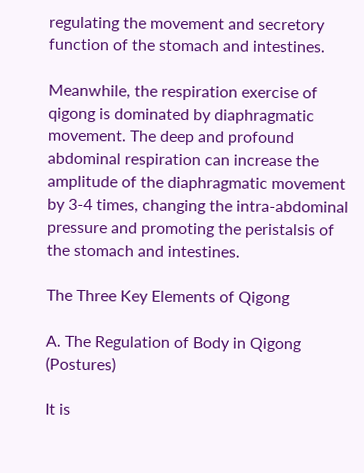regulating the movement and secretory function of the stomach and intestines.

Meanwhile, the respiration exercise of qigong is dominated by diaphragmatic movement. The deep and profound abdominal respiration can increase the amplitude of the diaphragmatic movement by 3-4 times, changing the intra-abdominal pressure and promoting the peristalsis of the stomach and intestines.

The Three Key Elements of Qigong

A. The Regulation of Body in Qigong (Postures)

It is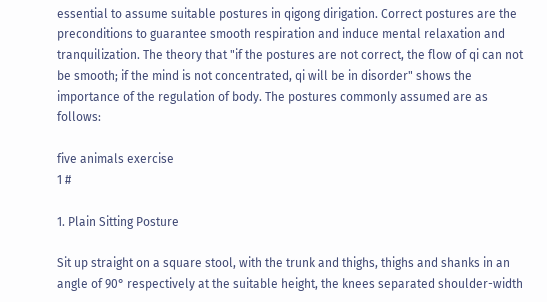essential to assume suitable postures in qigong dirigation. Correct postures are the preconditions to guarantee smooth respiration and induce mental relaxation and tranquilization. The theory that "if the postures are not correct, the flow of qi can not be smooth; if the mind is not concentrated, qi will be in disorder" shows the importance of the regulation of body. The postures commonly assumed are as follows:

five animals exercise
1 #

1. Plain Sitting Posture

Sit up straight on a square stool, with the trunk and thighs, thighs and shanks in an angle of 90° respectively at the suitable height, the knees separated shoulder-width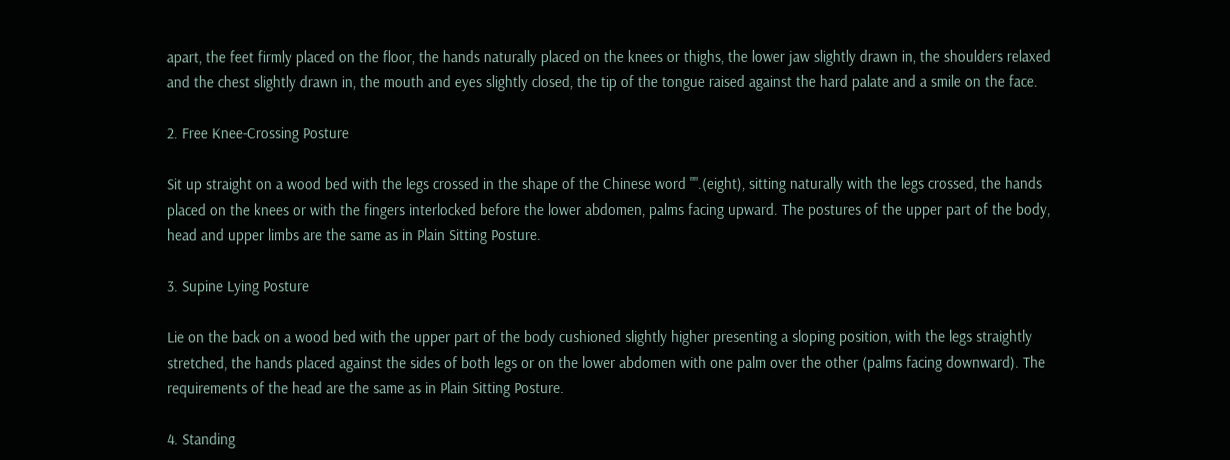apart, the feet firmly placed on the floor, the hands naturally placed on the knees or thighs, the lower jaw slightly drawn in, the shoulders relaxed and the chest slightly drawn in, the mouth and eyes slightly closed, the tip of the tongue raised against the hard palate and a smile on the face.

2. Free Knee-Crossing Posture

Sit up straight on a wood bed with the legs crossed in the shape of the Chinese word "".(eight), sitting naturally with the legs crossed, the hands placed on the knees or with the fingers interlocked before the lower abdomen, palms facing upward. The postures of the upper part of the body, head and upper limbs are the same as in Plain Sitting Posture.

3. Supine Lying Posture

Lie on the back on a wood bed with the upper part of the body cushioned slightly higher presenting a sloping position, with the legs straightly stretched, the hands placed against the sides of both legs or on the lower abdomen with one palm over the other (palms facing downward). The requirements of the head are the same as in Plain Sitting Posture.

4. Standing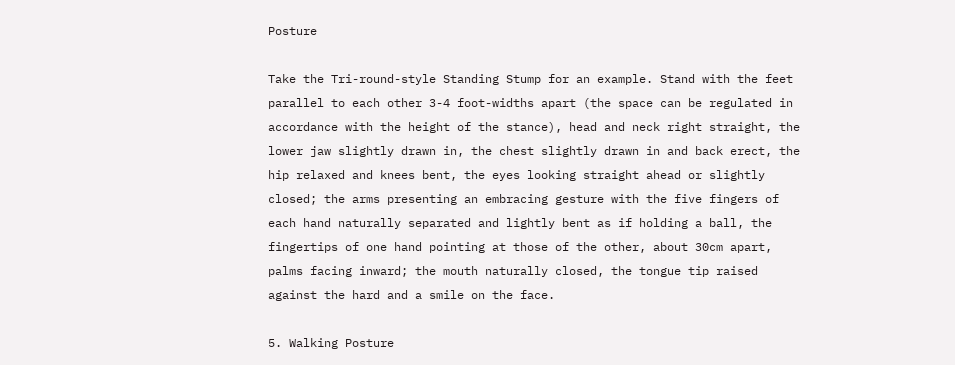Posture

Take the Tri-round-style Standing Stump for an example. Stand with the feet parallel to each other 3-4 foot-widths apart (the space can be regulated in accordance with the height of the stance), head and neck right straight, the lower jaw slightly drawn in, the chest slightly drawn in and back erect, the hip relaxed and knees bent, the eyes looking straight ahead or slightly closed; the arms presenting an embracing gesture with the five fingers of each hand naturally separated and lightly bent as if holding a ball, the fingertips of one hand pointing at those of the other, about 30cm apart, palms facing inward; the mouth naturally closed, the tongue tip raised against the hard and a smile on the face.

5. Walking Posture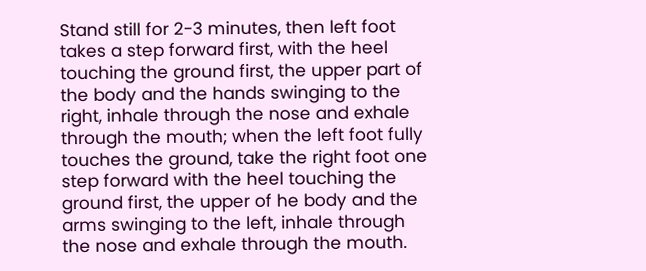Stand still for 2-3 minutes, then left foot takes a step forward first, with the heel touching the ground first, the upper part of the body and the hands swinging to the right, inhale through the nose and exhale through the mouth; when the left foot fully touches the ground, take the right foot one step forward with the heel touching the ground first, the upper of he body and the arms swinging to the left, inhale through the nose and exhale through the mouth.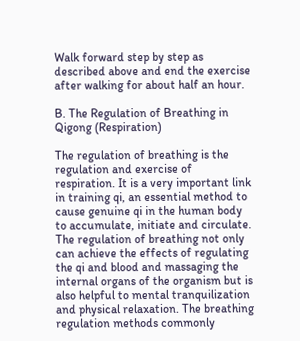Walk forward step by step as described above and end the exercise after walking for about half an hour.

B. The Regulation of Breathing in Qigong (Respiration)

The regulation of breathing is the regulation and exercise of respiration. It is a very important link in training qi, an essential method to cause genuine qi in the human body to accumulate, initiate and circulate. The regulation of breathing not only can achieve the effects of regulating the qi and blood and massaging the internal organs of the organism but is also helpful to mental tranquilization and physical relaxation. The breathing regulation methods commonly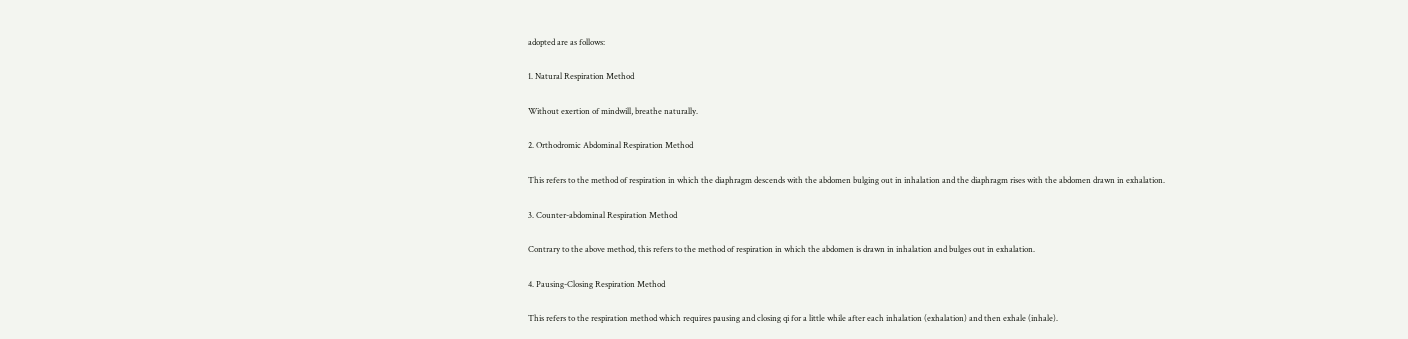adopted are as follows:

1. Natural Respiration Method

Without exertion of mindwill, breathe naturally.

2. Orthodromic Abdominal Respiration Method

This refers to the method of respiration in which the diaphragm descends with the abdomen bulging out in inhalation and the diaphragm rises with the abdomen drawn in exhalation.

3. Counter-abdominal Respiration Method

Contrary to the above method, this refers to the method of respiration in which the abdomen is drawn in inhalation and bulges out in exhalation.

4. Pausing-Closing Respiration Method

This refers to the respiration method which requires pausing and closing qi for a little while after each inhalation (exhalation) and then exhale (inhale).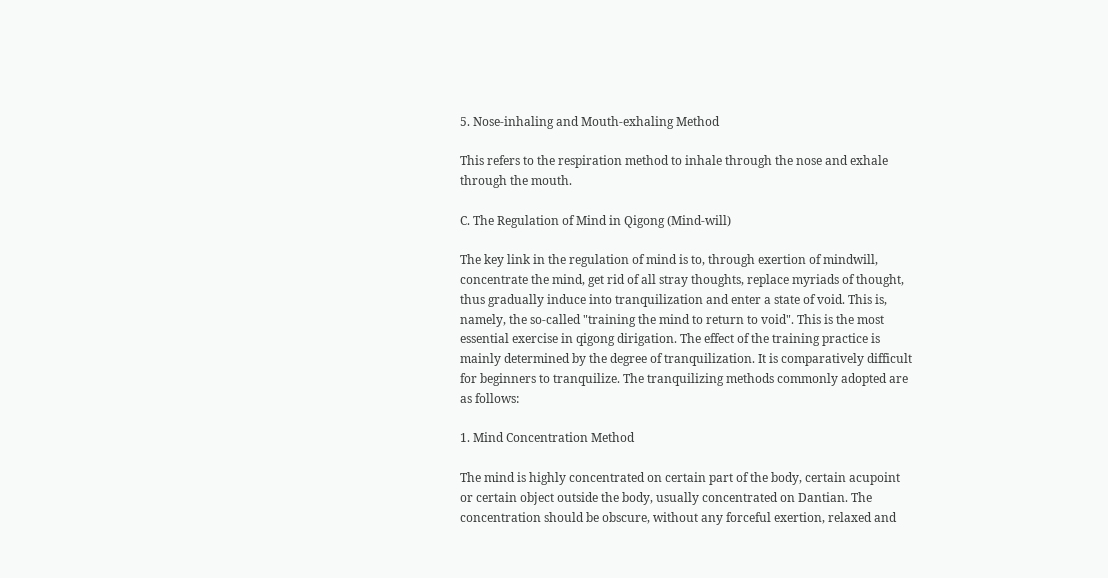5. Nose-inhaling and Mouth-exhaling Method

This refers to the respiration method to inhale through the nose and exhale through the mouth.

C. The Regulation of Mind in Qigong (Mind-will)

The key link in the regulation of mind is to, through exertion of mindwill, concentrate the mind, get rid of all stray thoughts, replace myriads of thought, thus gradually induce into tranquilization and enter a state of void. This is, namely, the so-called "training the mind to return to void". This is the most essential exercise in qigong dirigation. The effect of the training practice is mainly determined by the degree of tranquilization. It is comparatively difficult for beginners to tranquilize. The tranquilizing methods commonly adopted are as follows:

1. Mind Concentration Method

The mind is highly concentrated on certain part of the body, certain acupoint or certain object outside the body, usually concentrated on Dantian. The concentration should be obscure, without any forceful exertion, relaxed and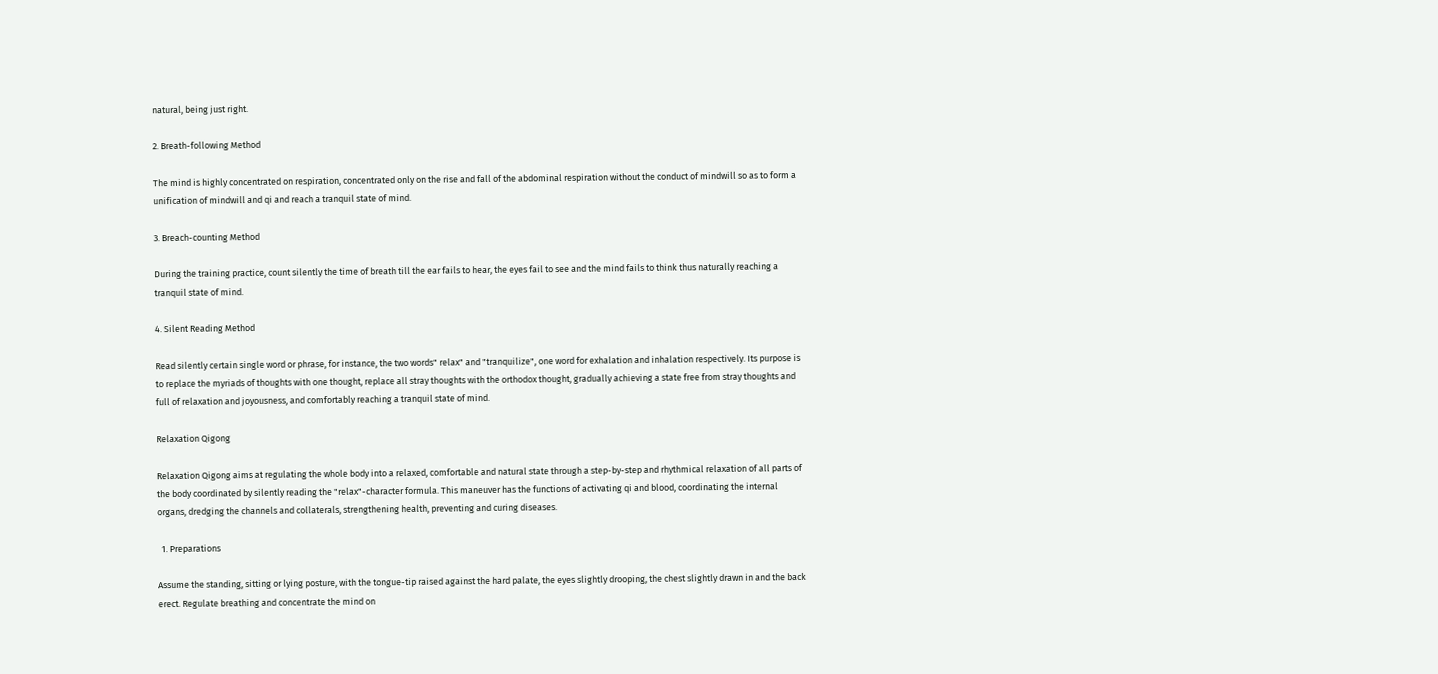natural, being just right.

2. Breath-following Method

The mind is highly concentrated on respiration, concentrated only on the rise and fall of the abdominal respiration without the conduct of mindwill so as to form a unification of mindwill and qi and reach a tranquil state of mind.

3. Breach-counting Method

During the training practice, count silently the time of breath till the ear fails to hear, the eyes fail to see and the mind fails to think thus naturally reaching a tranquil state of mind.

4. Silent Reading Method

Read silently certain single word or phrase, for instance, the two words" relax" and "tranquilize", one word for exhalation and inhalation respectively. Its purpose is to replace the myriads of thoughts with one thought, replace all stray thoughts with the orthodox thought, gradually achieving a state free from stray thoughts and full of relaxation and joyousness, and comfortably reaching a tranquil state of mind.

Relaxation Qigong

Relaxation Qigong aims at regulating the whole body into a relaxed, comfortable and natural state through a step-by-step and rhythmical relaxation of all parts of the body coordinated by silently reading the "relax"-character formula. This maneuver has the functions of activating qi and blood, coordinating the internal organs, dredging the channels and collaterals, strengthening health, preventing and curing diseases.

  1. Preparations

Assume the standing, sitting or lying posture, with the tongue-tip raised against the hard palate, the eyes slightly drooping, the chest slightly drawn in and the back erect. Regulate breathing and concentrate the mind on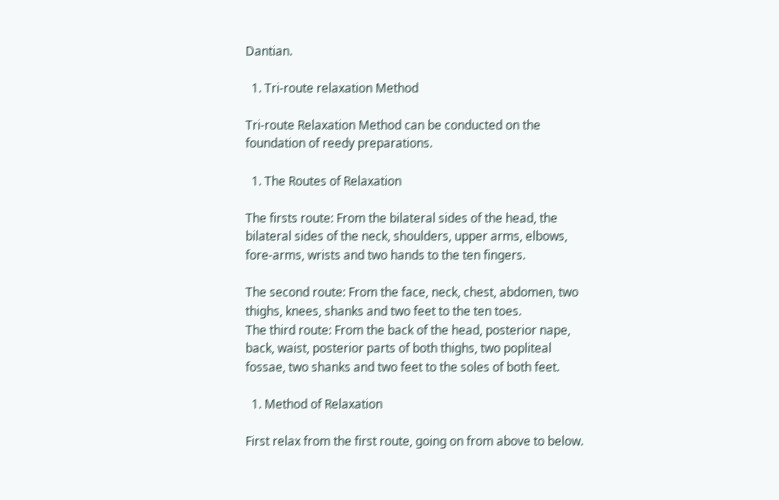Dantian.

  1. Tri-route relaxation Method

Tri-route Relaxation Method can be conducted on the foundation of reedy preparations.

  1. The Routes of Relaxation

The firsts route: From the bilateral sides of the head, the bilateral sides of the neck, shoulders, upper arms, elbows, fore-arms, wrists and two hands to the ten fingers.

The second route: From the face, neck, chest, abdomen, two thighs, knees, shanks and two feet to the ten toes.
The third route: From the back of the head, posterior nape, back, waist, posterior parts of both thighs, two popliteal fossae, two shanks and two feet to the soles of both feet.

  1. Method of Relaxation

First relax from the first route, going on from above to below.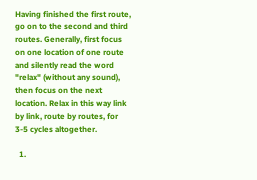Having finished the first route, go on to the second and third routes. Generally, first focus on one location of one route and silently read the word "relax" (without any sound), then focus on the next location. Relax in this way link by link, route by routes, for 3-5 cycles altogether.

  1.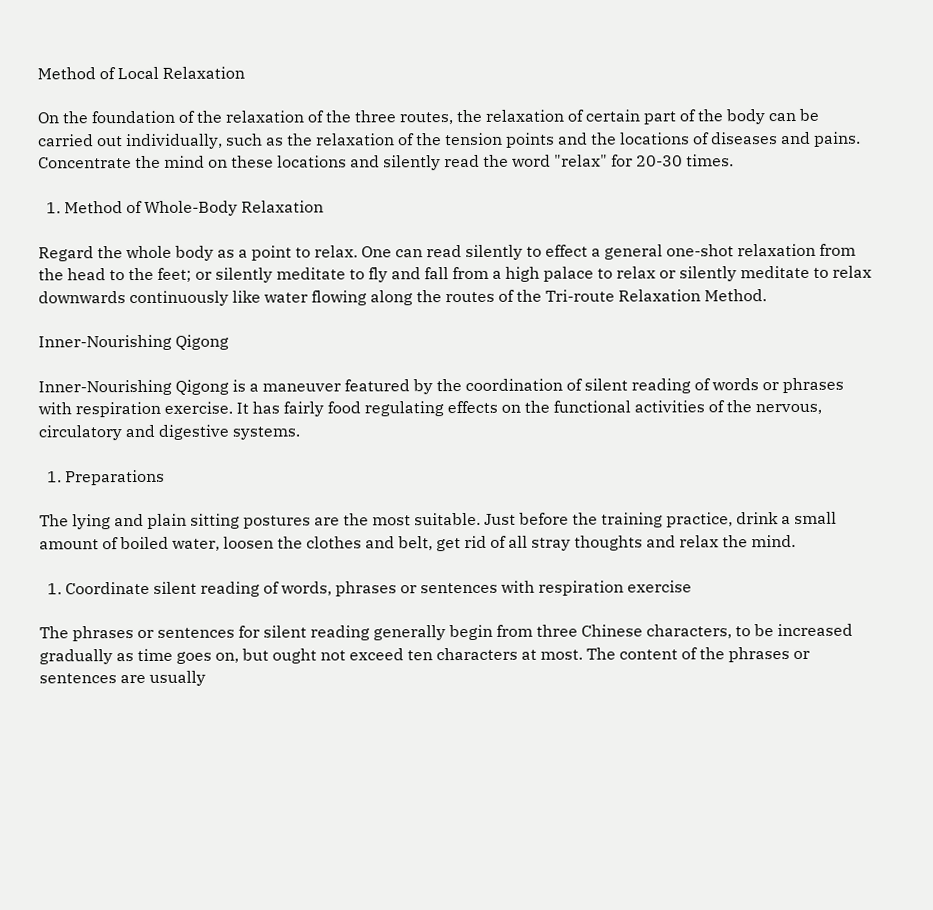Method of Local Relaxation

On the foundation of the relaxation of the three routes, the relaxation of certain part of the body can be carried out individually, such as the relaxation of the tension points and the locations of diseases and pains. Concentrate the mind on these locations and silently read the word "relax" for 20-30 times.

  1. Method of Whole-Body Relaxation

Regard the whole body as a point to relax. One can read silently to effect a general one-shot relaxation from the head to the feet; or silently meditate to fly and fall from a high palace to relax or silently meditate to relax downwards continuously like water flowing along the routes of the Tri-route Relaxation Method.

Inner-Nourishing Qigong

Inner-Nourishing Qigong is a maneuver featured by the coordination of silent reading of words or phrases with respiration exercise. It has fairly food regulating effects on the functional activities of the nervous, circulatory and digestive systems.

  1. Preparations

The lying and plain sitting postures are the most suitable. Just before the training practice, drink a small amount of boiled water, loosen the clothes and belt, get rid of all stray thoughts and relax the mind.

  1. Coordinate silent reading of words, phrases or sentences with respiration exercise

The phrases or sentences for silent reading generally begin from three Chinese characters, to be increased gradually as time goes on, but ought not exceed ten characters at most. The content of the phrases or sentences are usually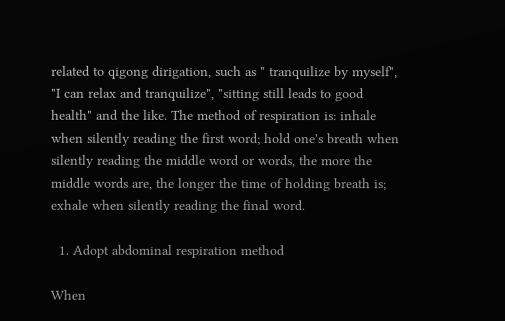related to qigong dirigation, such as " tranquilize by myself", "I can relax and tranquilize", "sitting still leads to good health" and the like. The method of respiration is: inhale when silently reading the first word; hold one's breath when silently reading the middle word or words, the more the middle words are, the longer the time of holding breath is; exhale when silently reading the final word.

  1. Adopt abdominal respiration method

When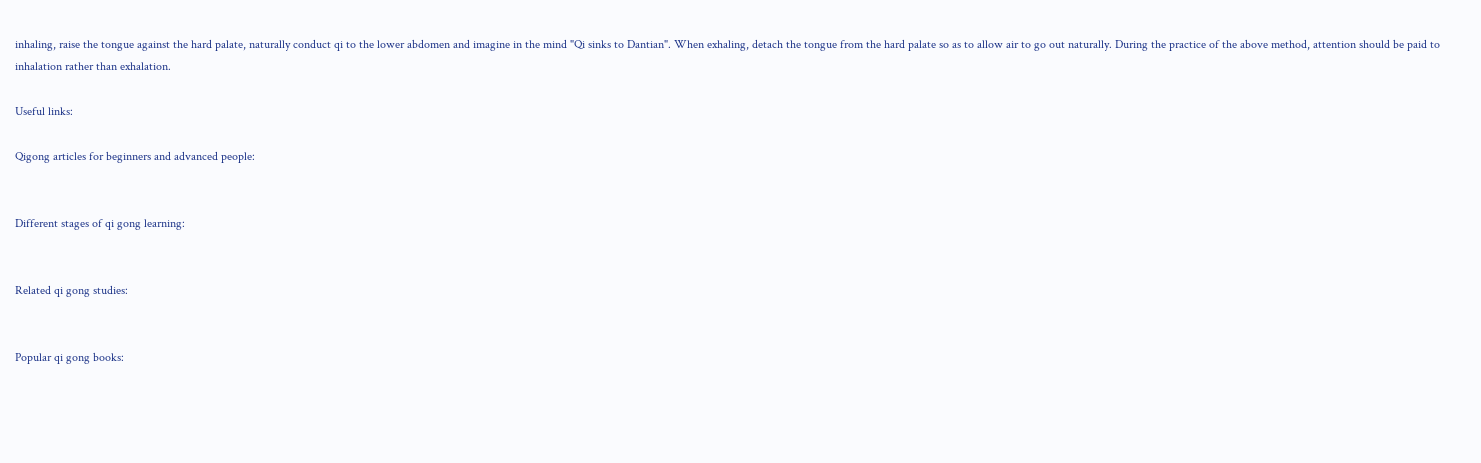inhaling, raise the tongue against the hard palate, naturally conduct qi to the lower abdomen and imagine in the mind "Qi sinks to Dantian". When exhaling, detach the tongue from the hard palate so as to allow air to go out naturally. During the practice of the above method, attention should be paid to inhalation rather than exhalation.

Useful links:

Qigong articles for beginners and advanced people:


Different stages of qi gong learning:


Related qi gong studies:


Popular qi gong books: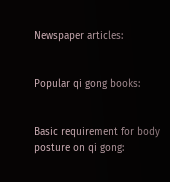Newspaper articles:


Popular qi gong books:


Basic requirement for body posture on qi gong: